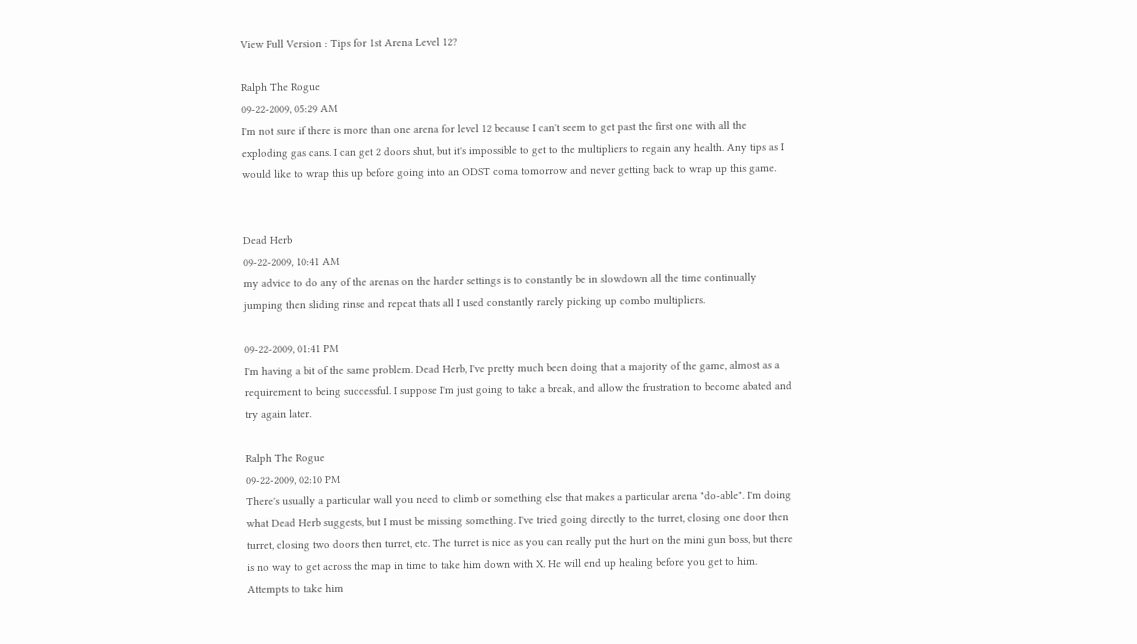View Full Version : Tips for 1st Arena Level 12?

Ralph The Rogue
09-22-2009, 05:29 AM
I'm not sure if there is more than one arena for level 12 because I can't seem to get past the first one with all the exploding gas cans. I can get 2 doors shut, but it's impossible to get to the multipliers to regain any health. Any tips as I would like to wrap this up before going into an ODST coma tomorrow and never getting back to wrap up this game.


Dead Herb
09-22-2009, 10:41 AM
my advice to do any of the arenas on the harder settings is to constantly be in slowdown all the time continually jumping then sliding rinse and repeat thats all I used constantly rarely picking up combo multipliers.

09-22-2009, 01:41 PM
I'm having a bit of the same problem. Dead Herb, I've pretty much been doing that a majority of the game, almost as a requirement to being successful. I suppose I'm just going to take a break, and allow the frustration to become abated and try again later.

Ralph The Rogue
09-22-2009, 02:10 PM
There's usually a particular wall you need to climb or something else that makes a particular arena "do-able". I'm doing what Dead Herb suggests, but I must be missing something. I've tried going directly to the turret, closing one door then turret, closing two doors then turret, etc. The turret is nice as you can really put the hurt on the mini gun boss, but there is no way to get across the map in time to take him down with X. He will end up healing before you get to him. Attempts to take him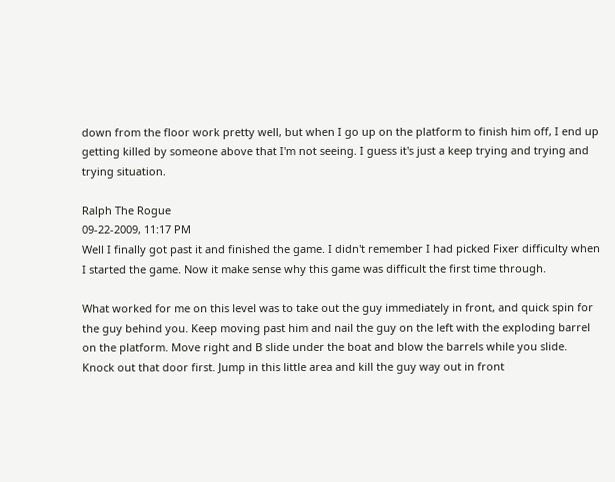down from the floor work pretty well, but when I go up on the platform to finish him off, I end up getting killed by someone above that I'm not seeing. I guess it's just a keep trying and trying and trying situation.

Ralph The Rogue
09-22-2009, 11:17 PM
Well I finally got past it and finished the game. I didn't remember I had picked Fixer difficulty when I started the game. Now it make sense why this game was difficult the first time through.

What worked for me on this level was to take out the guy immediately in front, and quick spin for the guy behind you. Keep moving past him and nail the guy on the left with the exploding barrel on the platform. Move right and B slide under the boat and blow the barrels while you slide. Knock out that door first. Jump in this little area and kill the guy way out in front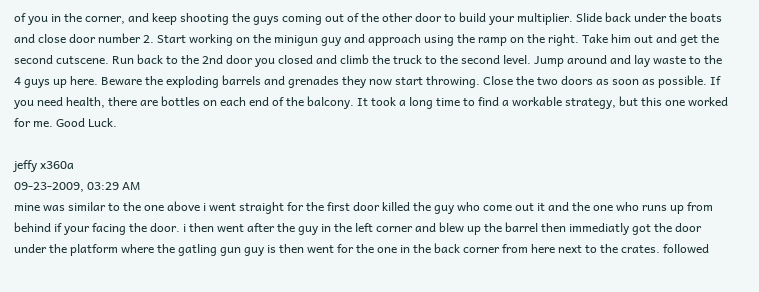of you in the corner, and keep shooting the guys coming out of the other door to build your multiplier. Slide back under the boats and close door number 2. Start working on the minigun guy and approach using the ramp on the right. Take him out and get the second cutscene. Run back to the 2nd door you closed and climb the truck to the second level. Jump around and lay waste to the 4 guys up here. Beware the exploding barrels and grenades they now start throwing. Close the two doors as soon as possible. If you need health, there are bottles on each end of the balcony. It took a long time to find a workable strategy, but this one worked for me. Good Luck.

jeffy x360a
09-23-2009, 03:29 AM
mine was similar to the one above i went straight for the first door killed the guy who come out it and the one who runs up from behind if your facing the door. i then went after the guy in the left corner and blew up the barrel then immediatly got the door under the platform where the gatling gun guy is then went for the one in the back corner from here next to the crates. followed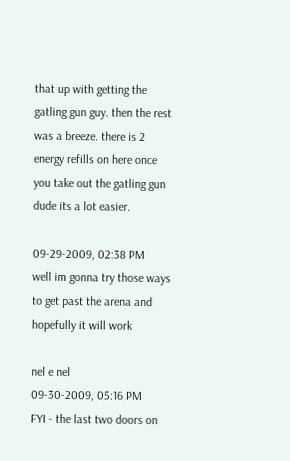that up with getting the gatling gun guy. then the rest was a breeze. there is 2 energy refills on here once you take out the gatling gun dude its a lot easier.

09-29-2009, 02:38 PM
well im gonna try those ways to get past the arena and hopefully it will work

nel e nel
09-30-2009, 05:16 PM
FYI - the last two doors on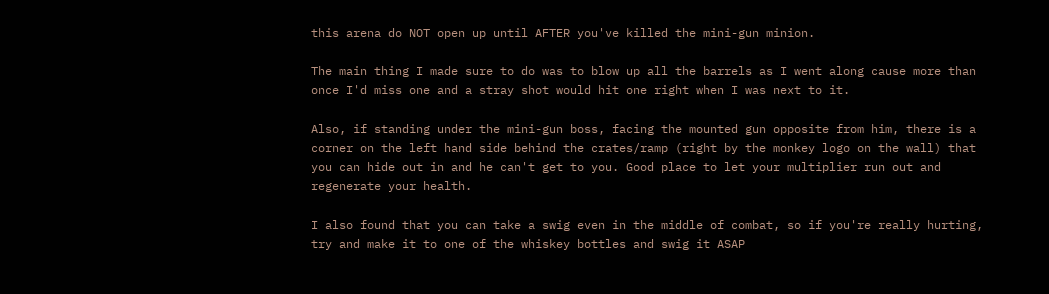this arena do NOT open up until AFTER you've killed the mini-gun minion.

The main thing I made sure to do was to blow up all the barrels as I went along cause more than once I'd miss one and a stray shot would hit one right when I was next to it.

Also, if standing under the mini-gun boss, facing the mounted gun opposite from him, there is a corner on the left hand side behind the crates/ramp (right by the monkey logo on the wall) that you can hide out in and he can't get to you. Good place to let your multiplier run out and regenerate your health.

I also found that you can take a swig even in the middle of combat, so if you're really hurting, try and make it to one of the whiskey bottles and swig it ASAP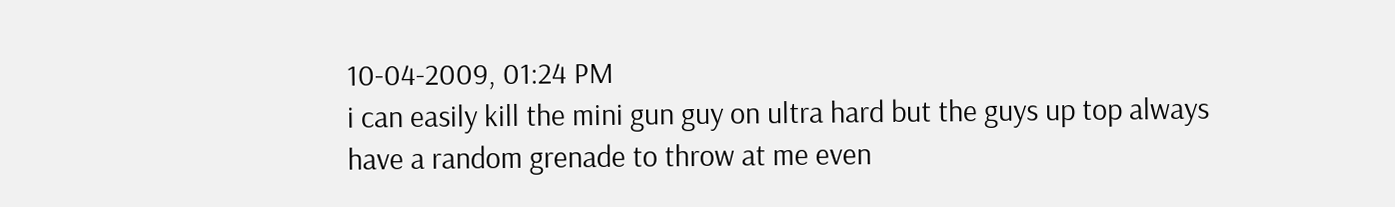10-04-2009, 01:24 PM
i can easily kill the mini gun guy on ultra hard but the guys up top always have a random grenade to throw at me even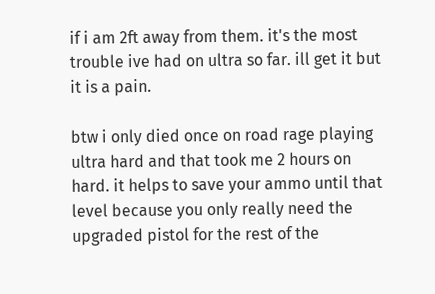if i am 2ft away from them. it's the most trouble ive had on ultra so far. ill get it but it is a pain.

btw i only died once on road rage playing ultra hard and that took me 2 hours on hard. it helps to save your ammo until that level because you only really need the upgraded pistol for the rest of the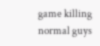game killing normal guys